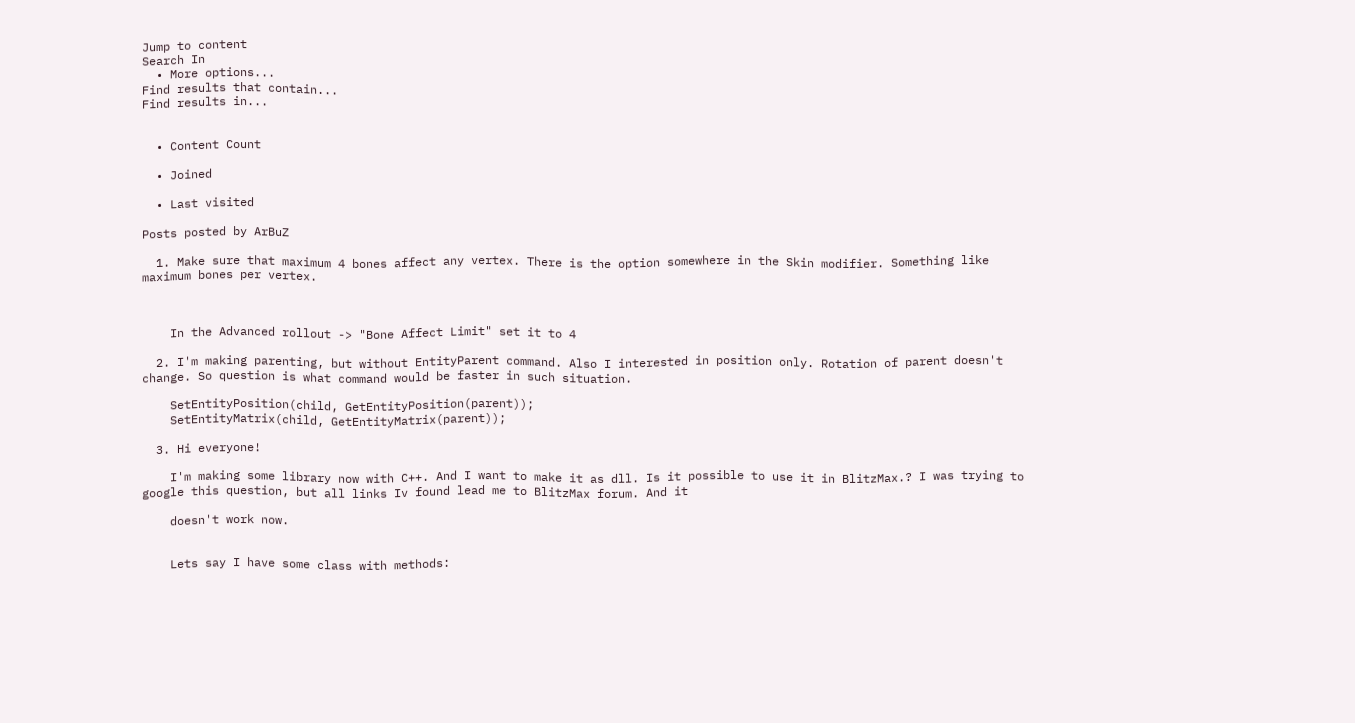Jump to content
Search In
  • More options...
Find results that contain...
Find results in...


  • Content Count

  • Joined

  • Last visited

Posts posted by ArBuZ

  1. Make sure that maximum 4 bones affect any vertex. There is the option somewhere in the Skin modifier. Something like maximum bones per vertex.



    In the Advanced rollout -> "Bone Affect Limit" set it to 4

  2. I'm making parenting, but without EntityParent command. Also I interested in position only. Rotation of parent doesn't change. So question is what command would be faster in such situation.

    SetEntityPosition(child, GetEntityPosition(parent));
    SetEntityMatrix(child, GetEntityMatrix(parent));

  3. Hi everyone!

    I'm making some library now with C++. And I want to make it as dll. Is it possible to use it in BlitzMax.? I was trying to google this question, but all links Iv found lead me to BlitzMax forum. And it

    doesn't work now.


    Lets say I have some class with methods: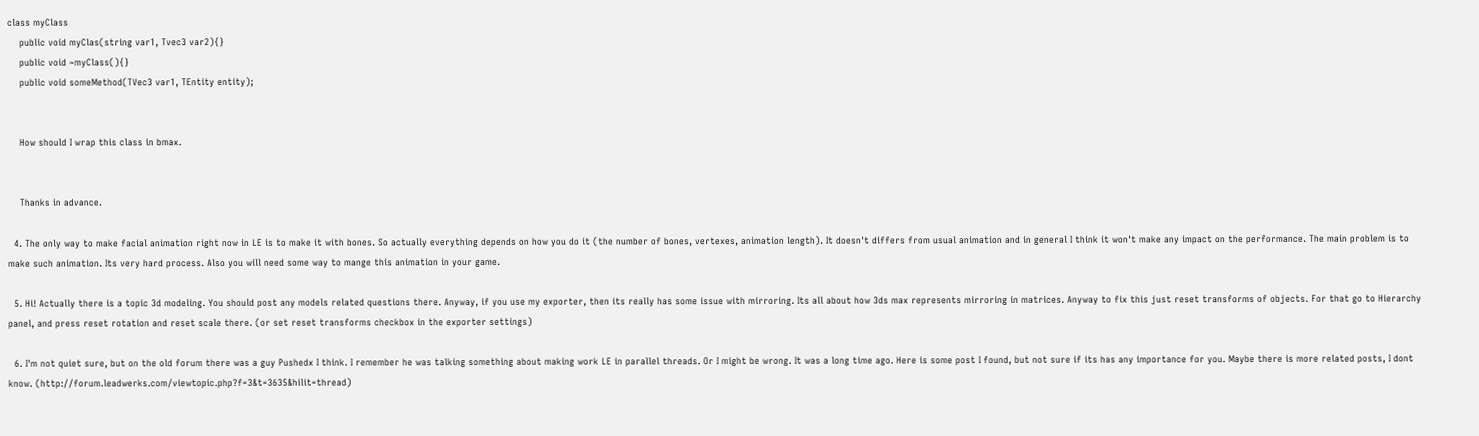class myClass
    public void myClas(string var1, Tvec3 var2){}
    public void ~myClass(){}
    public void someMethod(TVec3 var1, TEntity entity);


    How should I wrap this class in bmax.


    Thanks in advance.

  4. The only way to make facial animation right now in LE is to make it with bones. So actually everything depends on how you do it (the number of bones, vertexes, animation length). It doesn't differs from usual animation and in general I think it won't make any impact on the performance. The main problem is to make such animation. Its very hard process. Also you will need some way to mange this animation in your game.

  5. Hi! Actually there is a topic 3d modeling. You should post any models related questions there. Anyway, if you use my exporter, then its really has some issue with mirroring. Its all about how 3ds max represents mirroring in matrices. Anyway to fix this just reset transforms of objects. For that go to Hierarchy panel, and press reset rotation and reset scale there. (or set reset transforms checkbox in the exporter settings)

  6. I'm not quiet sure, but on the old forum there was a guy Pushedx I think. I remember he was talking something about making work LE in parallel threads. Or I might be wrong. It was a long time ago. Here is some post I found, but not sure if its has any importance for you. Maybe there is more related posts, I dont know. (http://forum.leadwerks.com/viewtopic.php?f=3&t=3635&hilit=thread)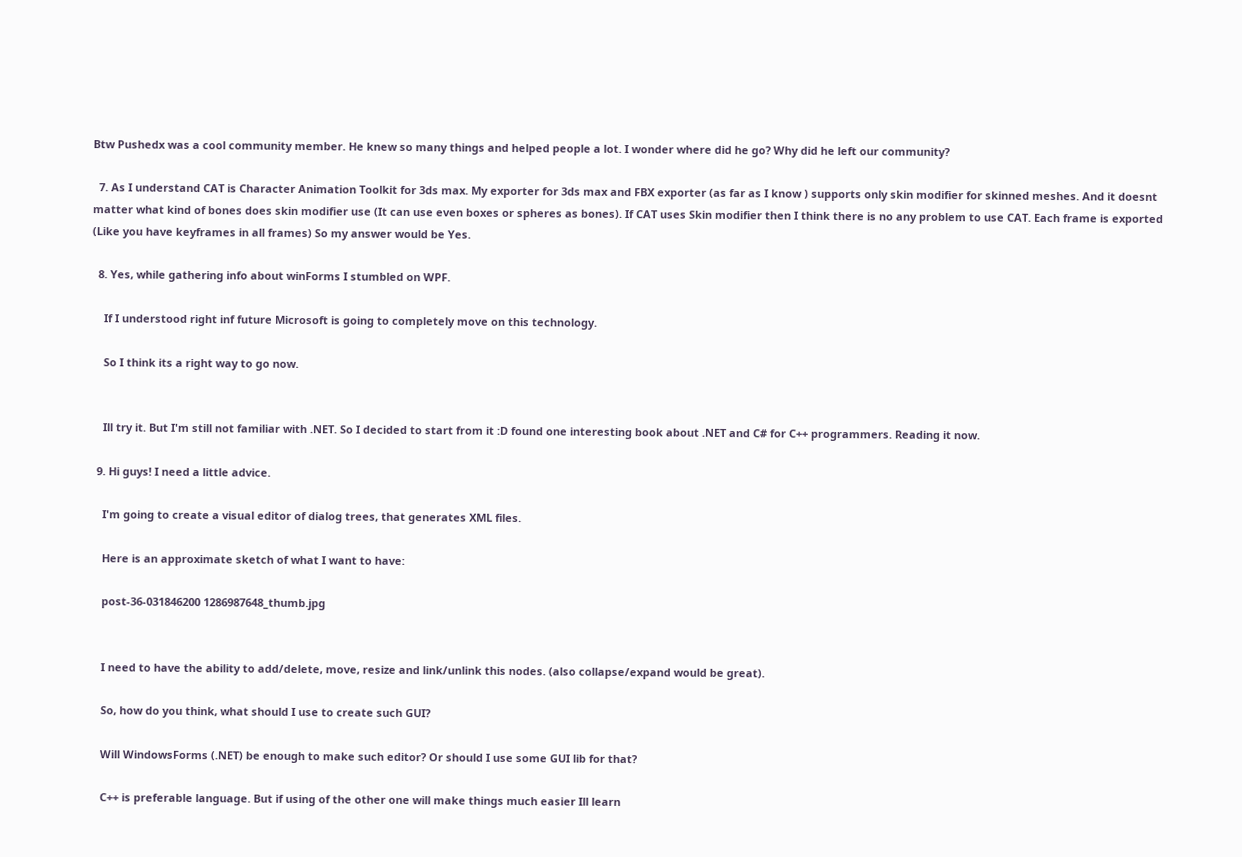Btw Pushedx was a cool community member. He knew so many things and helped people a lot. I wonder where did he go? Why did he left our community?

  7. As I understand CAT is Character Animation Toolkit for 3ds max. My exporter for 3ds max and FBX exporter (as far as I know ) supports only skin modifier for skinned meshes. And it doesnt matter what kind of bones does skin modifier use (It can use even boxes or spheres as bones). If CAT uses Skin modifier then I think there is no any problem to use CAT. Each frame is exported (Like you have keyframes in all frames) So my answer would be Yes.

  8. Yes, while gathering info about winForms I stumbled on WPF.

    If I understood right inf future Microsoft is going to completely move on this technology.

    So I think its a right way to go now.


    Ill try it. But I'm still not familiar with .NET. So I decided to start from it :D found one interesting book about .NET and C# for C++ programmers. Reading it now.

  9. Hi guys! I need a little advice.

    I'm going to create a visual editor of dialog trees, that generates XML files.

    Here is an approximate sketch of what I want to have:

    post-36-031846200 1286987648_thumb.jpg


    I need to have the ability to add/delete, move, resize and link/unlink this nodes. (also collapse/expand would be great).

    So, how do you think, what should I use to create such GUI?

    Will WindowsForms (.NET) be enough to make such editor? Or should I use some GUI lib for that?

    C++ is preferable language. But if using of the other one will make things much easier Ill learn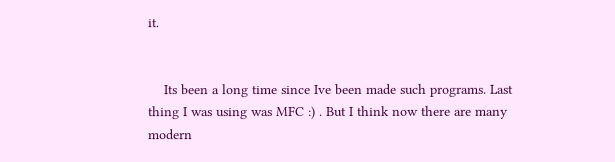it.


    Its been a long time since Ive been made such programs. Last thing I was using was MFC :) . But I think now there are many modern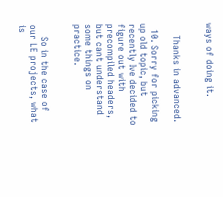ways of doing it.


    Thanks in advanced.

  10. Sorry for picking up old topic, but recently Ive decided to figure out with precompiled headers, but cant understand some things on practice.


    So in the case of our LE projects, what is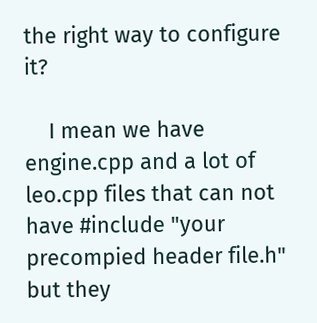the right way to configure it?

    I mean we have engine.cpp and a lot of leo.cpp files that can not have #include "your precompied header file.h" but they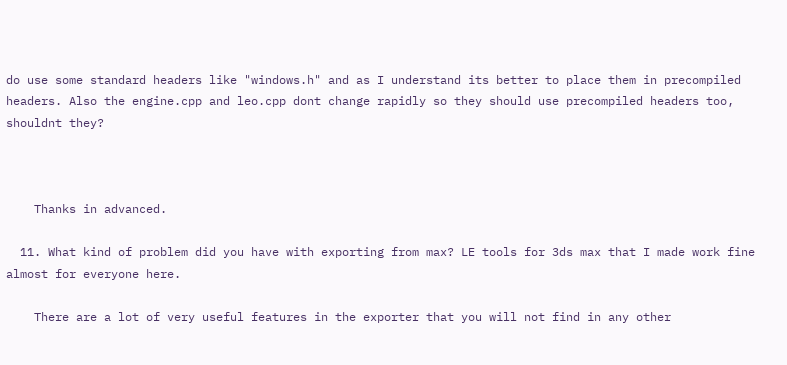do use some standard headers like "windows.h" and as I understand its better to place them in precompiled headers. Also the engine.cpp and leo.cpp dont change rapidly so they should use precompiled headers too, shouldnt they?



    Thanks in advanced.

  11. What kind of problem did you have with exporting from max? LE tools for 3ds max that I made work fine almost for everyone here.

    There are a lot of very useful features in the exporter that you will not find in any other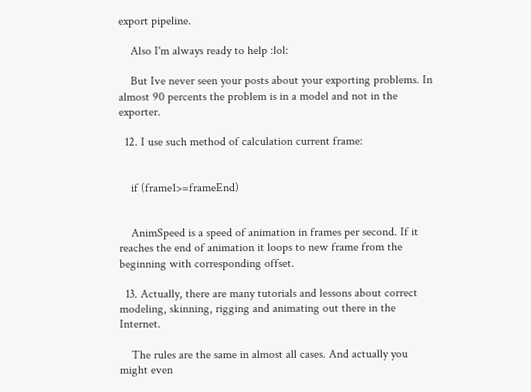export pipeline.

    Also I'm always ready to help :lol:

    But Ive never seen your posts about your exporting problems. In almost 90 percents the problem is in a model and not in the exporter.

  12. I use such method of calculation current frame:


    if (frame1>=frameEnd)


    AnimSpeed is a speed of animation in frames per second. If it reaches the end of animation it loops to new frame from the beginning with corresponding offset.

  13. Actually, there are many tutorials and lessons about correct modeling, skinning, rigging and animating out there in the Internet.

    The rules are the same in almost all cases. And actually you might even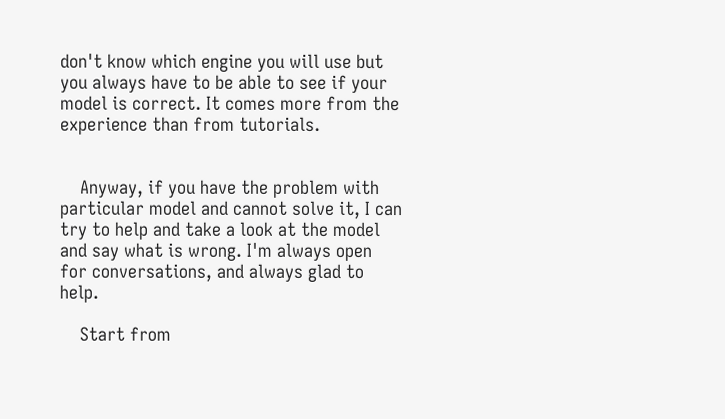don't know which engine you will use but you always have to be able to see if your model is correct. It comes more from the experience than from tutorials.


    Anyway, if you have the problem with particular model and cannot solve it, I can try to help and take a look at the model and say what is wrong. I'm always open for conversations, and always glad to help.

    Start from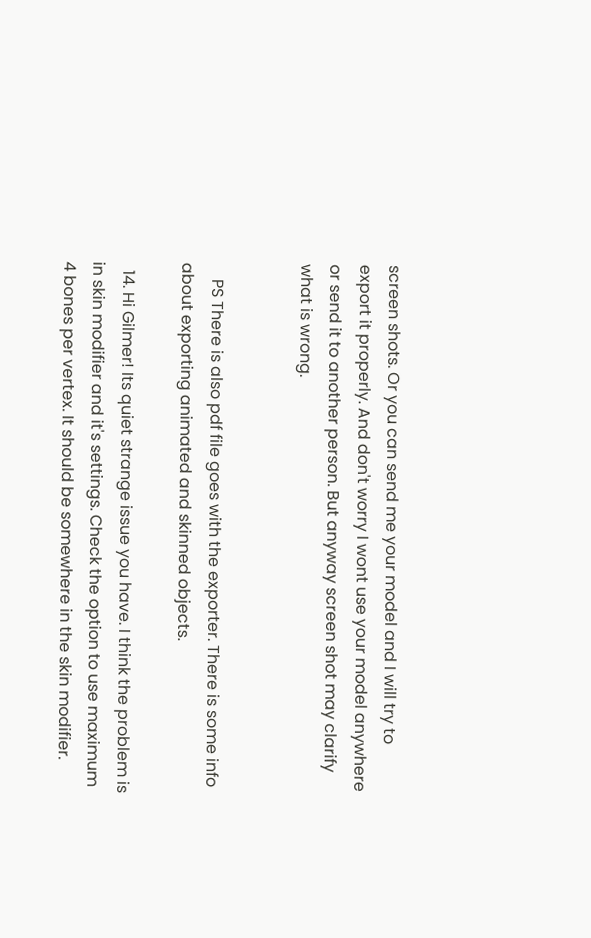screen shots. Or you can send me your model and I will try to export it properly. And don't worry I wont use your model anywhere or send it to another person. But anyway screen shot may clarify what is wrong.


    PS There is also pdf file goes with the exporter. There is some info about exporting animated and skinned objects.

  14. Hi Gilmer! Its quiet strange issue you have. I think the problem is in skin modifier and it's settings. Check the option to use maximum 4 bones per vertex. It should be somewhere in the skin modifier.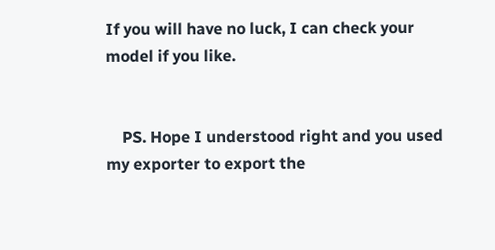If you will have no luck, I can check your model if you like.


    PS. Hope I understood right and you used my exporter to export the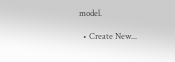model.

  • Create New...